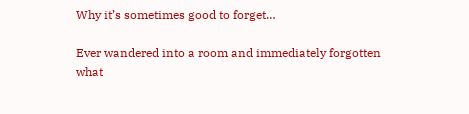Why it’s sometimes good to forget…

Ever wandered into a room and immediately forgotten what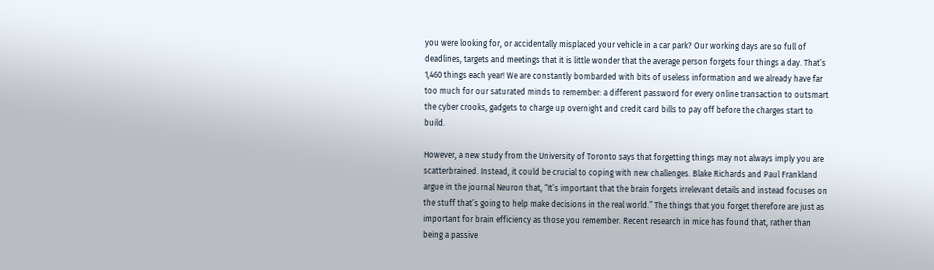you were looking for, or accidentally misplaced your vehicle in a car park? Our working days are so full of deadlines, targets and meetings that it is little wonder that the average person forgets four things a day. That’s 1,460 things each year! We are constantly bombarded with bits of useless information and we already have far too much for our saturated minds to remember: a different password for every online transaction to outsmart the cyber crooks, gadgets to charge up overnight and credit card bills to pay off before the charges start to build.

However, a new study from the University of Toronto says that forgetting things may not always imply you are scatterbrained. Instead, it could be crucial to coping with new challenges. Blake Richards and Paul Frankland argue in the journal Neuron that, “It’s important that the brain forgets irrelevant details and instead focuses on the stuff that’s going to help make decisions in the real world.” The things that you forget therefore are just as important for brain efficiency as those you remember. Recent research in mice has found that, rather than being a passive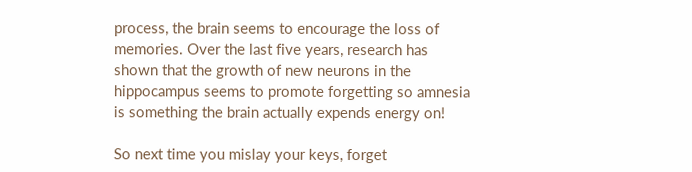process, the brain seems to encourage the loss of memories. Over the last five years, research has shown that the growth of new neurons in the hippocampus seems to promote forgetting so amnesia is something the brain actually expends energy on!

So next time you mislay your keys, forget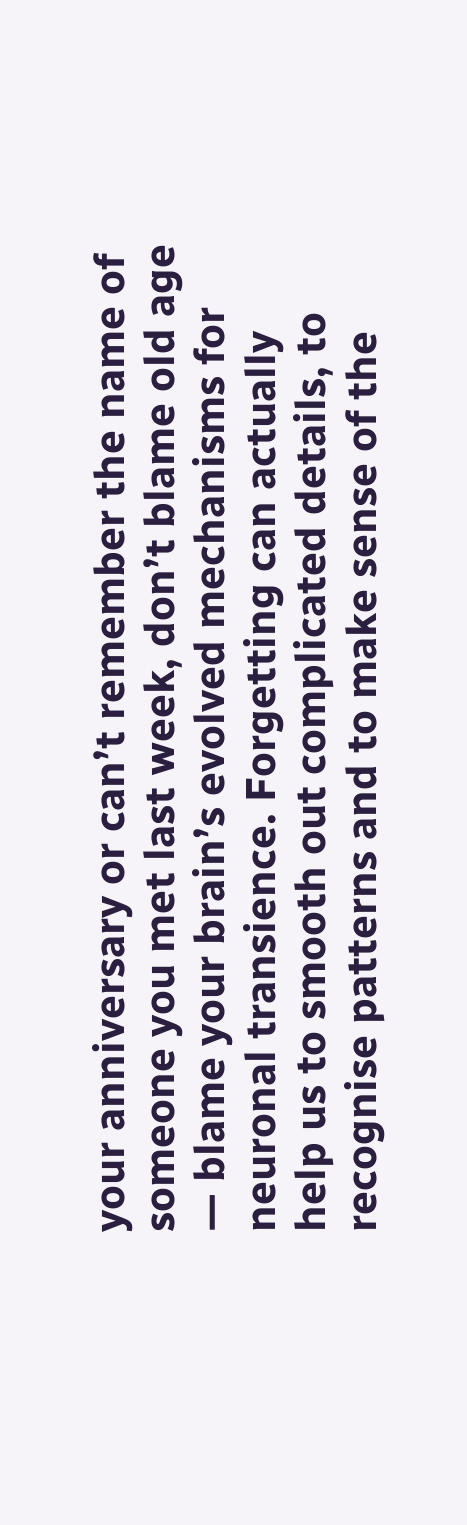your anniversary or can’t remember the name of someone you met last week, don’t blame old age — blame your brain’s evolved mechanisms for neuronal transience. Forgetting can actually help us to smooth out complicated details, to recognise patterns and to make sense of the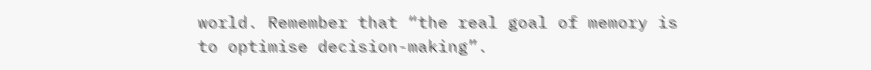world. Remember that “the real goal of memory is to optimise decision-making”.